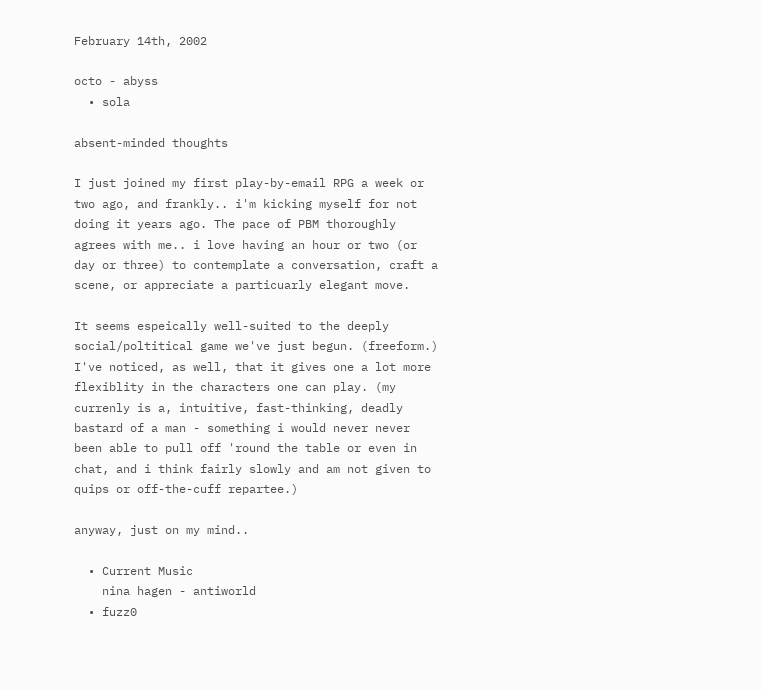February 14th, 2002

octo - abyss
  • sola

absent-minded thoughts

I just joined my first play-by-email RPG a week or two ago, and frankly.. i'm kicking myself for not doing it years ago. The pace of PBM thoroughly agrees with me.. i love having an hour or two (or day or three) to contemplate a conversation, craft a scene, or appreciate a particuarly elegant move.

It seems espeically well-suited to the deeply social/poltitical game we've just begun. (freeform.) I've noticed, as well, that it gives one a lot more flexiblity in the characters one can play. (my currenly is a, intuitive, fast-thinking, deadly bastard of a man - something i would never never been able to pull off 'round the table or even in chat, and i think fairly slowly and am not given to quips or off-the-cuff repartee.)

anyway, just on my mind..

  • Current Music
    nina hagen - antiworld
  • fuzz0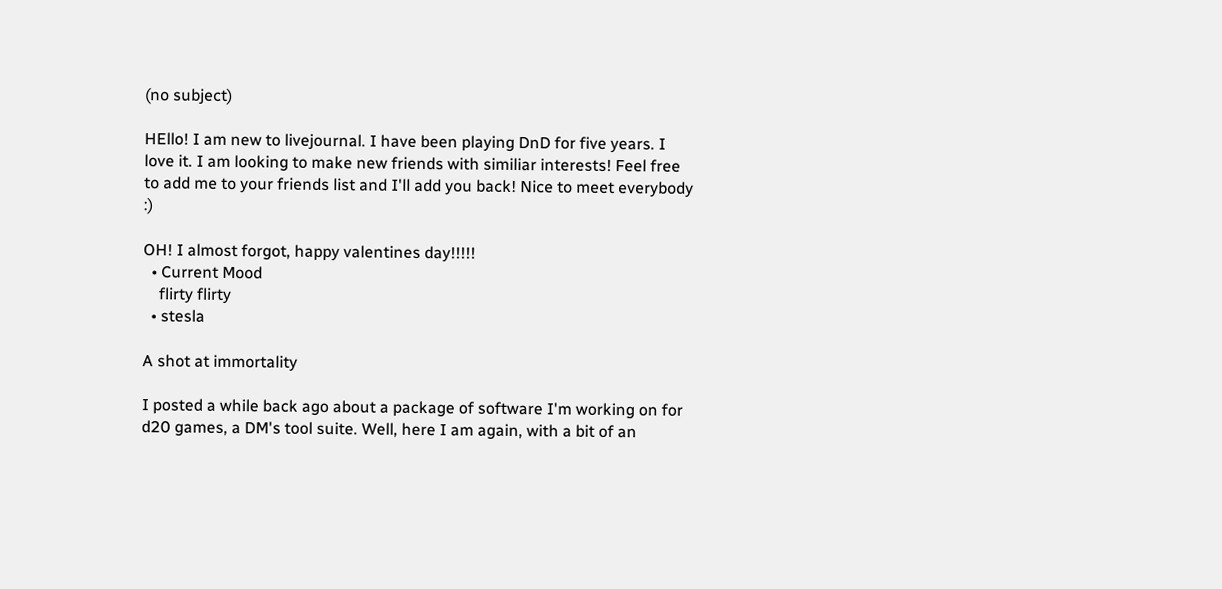(no subject)

HEllo! I am new to livejournal. I have been playing DnD for five years. I love it. I am looking to make new friends with similiar interests! Feel free to add me to your friends list and I'll add you back! Nice to meet everybody :)

OH! I almost forgot, happy valentines day!!!!!
  • Current Mood
    flirty flirty
  • stesla

A shot at immortality

I posted a while back ago about a package of software I'm working on for d20 games, a DM's tool suite. Well, here I am again, with a bit of an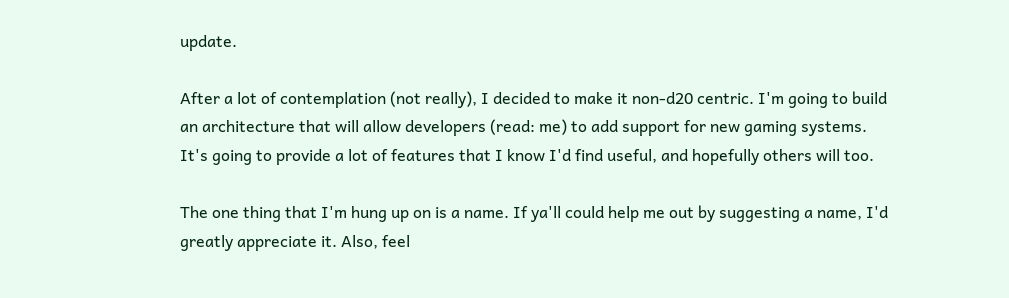update.

After a lot of contemplation (not really), I decided to make it non-d20 centric. I'm going to build an architecture that will allow developers (read: me) to add support for new gaming systems. It's going to provide a lot of features that I know I'd find useful, and hopefully others will too.

The one thing that I'm hung up on is a name. If ya'll could help me out by suggesting a name, I'd greatly appreciate it. Also, feel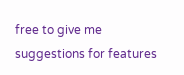free to give me suggestions for features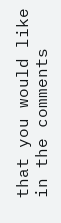that you would like in the comments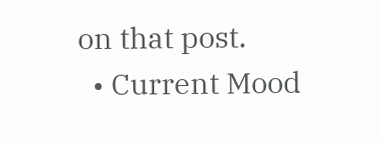on that post.
  • Current Mood